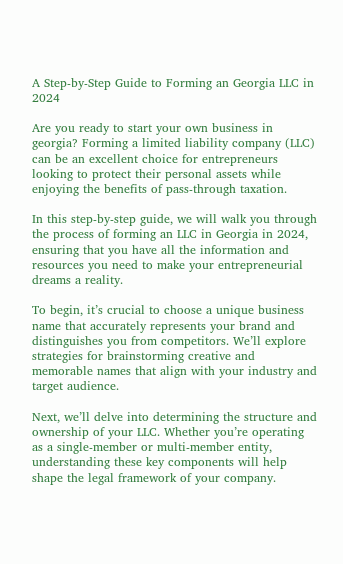A Step-by-Step Guide to Forming an Georgia LLC in 2024

Are you ready to start your own business in georgia? Forming a limited liability company (LLC) can be an excellent choice for entrepreneurs looking to protect their personal assets while enjoying the benefits of pass-through taxation.

In this step-by-step guide, we will walk you through the process of forming an LLC in Georgia in 2024, ensuring that you have all the information and resources you need to make your entrepreneurial dreams a reality.

To begin, it’s crucial to choose a unique business name that accurately represents your brand and distinguishes you from competitors. We’ll explore strategies for brainstorming creative and memorable names that align with your industry and target audience.

Next, we’ll delve into determining the structure and ownership of your LLC. Whether you’re operating as a single-member or multi-member entity, understanding these key components will help shape the legal framework of your company.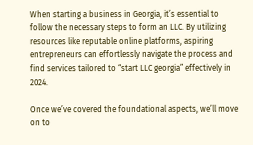When starting a business in Georgia, it’s essential to follow the necessary steps to form an LLC. By utilizing resources like reputable online platforms, aspiring entrepreneurs can effortlessly navigate the process and find services tailored to “start LLC georgia” effectively in 2024.

Once we’ve covered the foundational aspects, we’ll move on to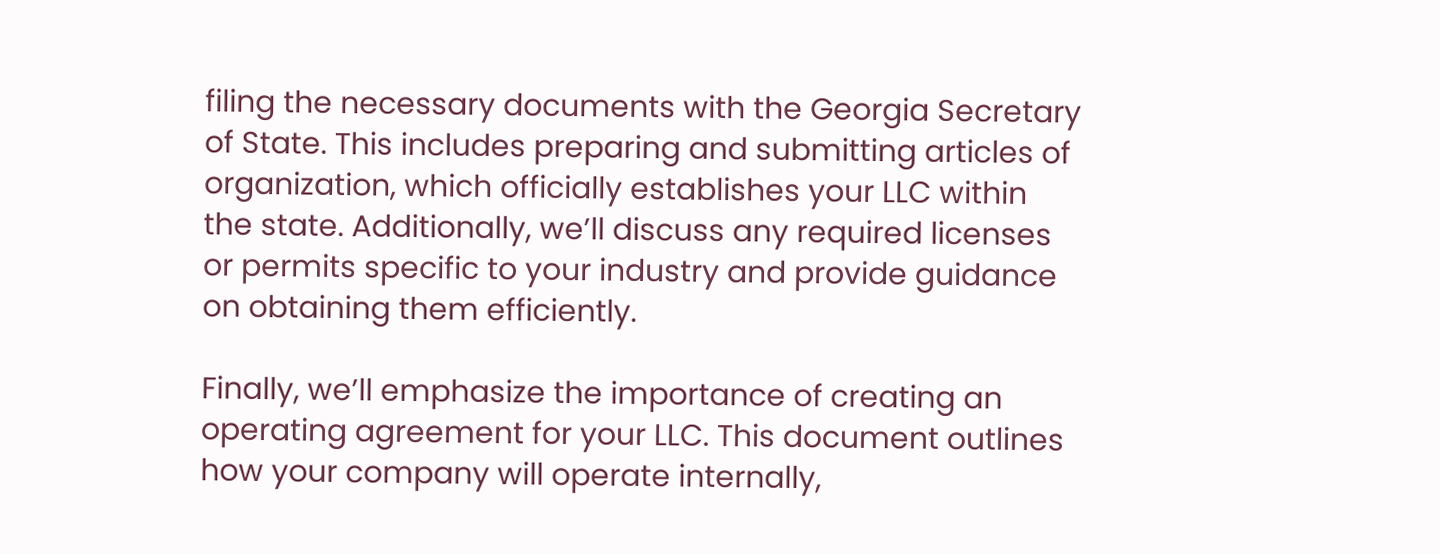filing the necessary documents with the Georgia Secretary of State. This includes preparing and submitting articles of organization, which officially establishes your LLC within the state. Additionally, we’ll discuss any required licenses or permits specific to your industry and provide guidance on obtaining them efficiently.

Finally, we’ll emphasize the importance of creating an operating agreement for your LLC. This document outlines how your company will operate internally,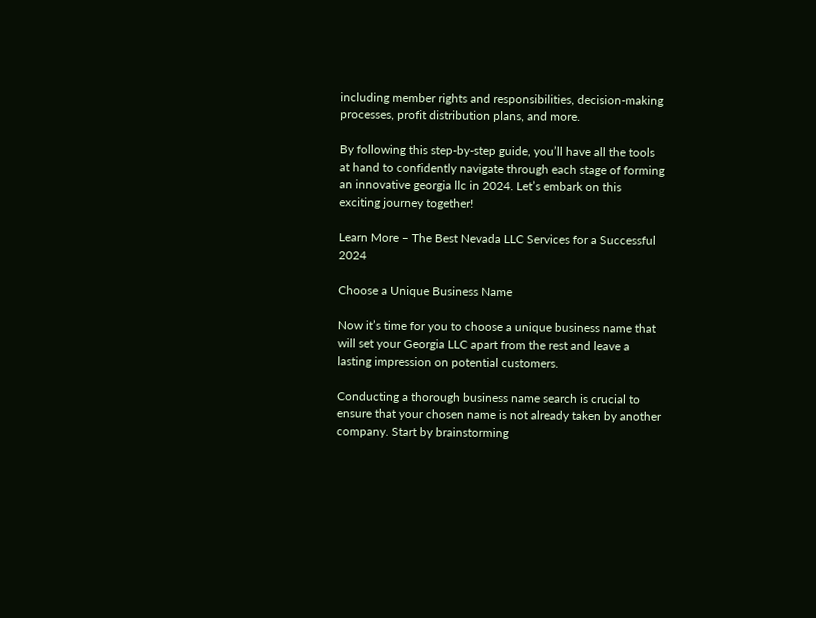including member rights and responsibilities, decision-making processes, profit distribution plans, and more.

By following this step-by-step guide, you’ll have all the tools at hand to confidently navigate through each stage of forming an innovative georgia llc in 2024. Let’s embark on this exciting journey together!

Learn More – The Best Nevada LLC Services for a Successful 2024

Choose a Unique Business Name

Now it’s time for you to choose a unique business name that will set your Georgia LLC apart from the rest and leave a lasting impression on potential customers.

Conducting a thorough business name search is crucial to ensure that your chosen name is not already taken by another company. Start by brainstorming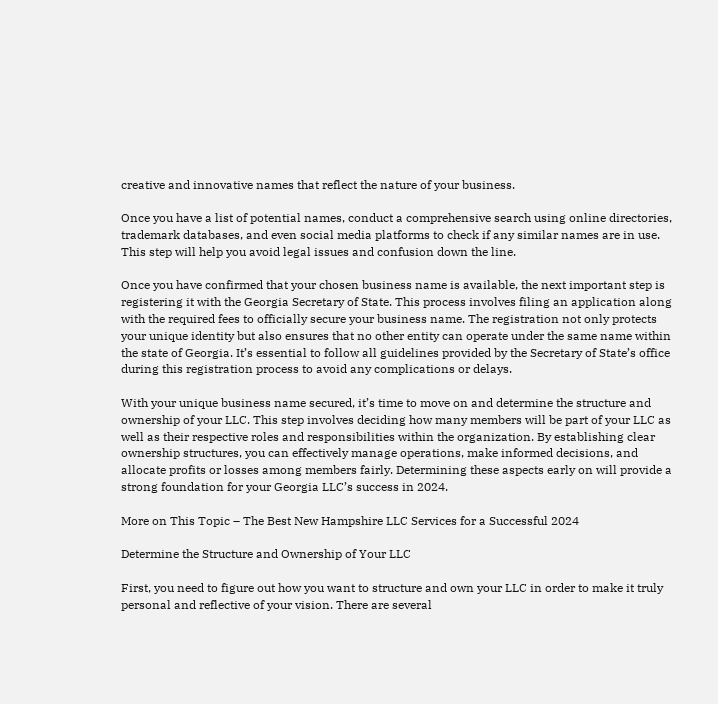creative and innovative names that reflect the nature of your business.

Once you have a list of potential names, conduct a comprehensive search using online directories, trademark databases, and even social media platforms to check if any similar names are in use. This step will help you avoid legal issues and confusion down the line.

Once you have confirmed that your chosen business name is available, the next important step is registering it with the Georgia Secretary of State. This process involves filing an application along with the required fees to officially secure your business name. The registration not only protects your unique identity but also ensures that no other entity can operate under the same name within the state of Georgia. It’s essential to follow all guidelines provided by the Secretary of State’s office during this registration process to avoid any complications or delays.

With your unique business name secured, it’s time to move on and determine the structure and ownership of your LLC. This step involves deciding how many members will be part of your LLC as well as their respective roles and responsibilities within the organization. By establishing clear ownership structures, you can effectively manage operations, make informed decisions, and allocate profits or losses among members fairly. Determining these aspects early on will provide a strong foundation for your Georgia LLC’s success in 2024.

More on This Topic – The Best New Hampshire LLC Services for a Successful 2024

Determine the Structure and Ownership of Your LLC

First, you need to figure out how you want to structure and own your LLC in order to make it truly personal and reflective of your vision. There are several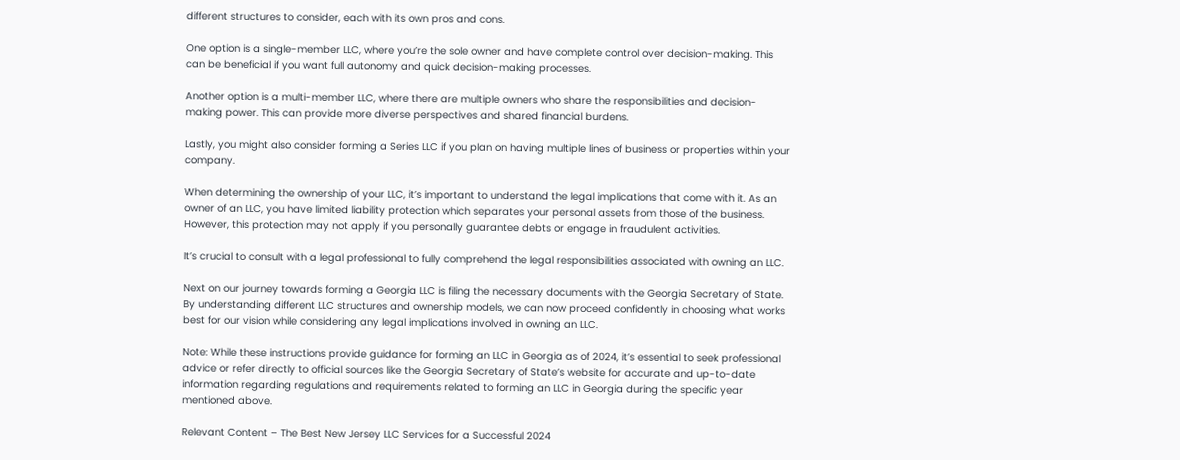different structures to consider, each with its own pros and cons.

One option is a single-member LLC, where you’re the sole owner and have complete control over decision-making. This can be beneficial if you want full autonomy and quick decision-making processes.

Another option is a multi-member LLC, where there are multiple owners who share the responsibilities and decision-making power. This can provide more diverse perspectives and shared financial burdens.

Lastly, you might also consider forming a Series LLC if you plan on having multiple lines of business or properties within your company.

When determining the ownership of your LLC, it’s important to understand the legal implications that come with it. As an owner of an LLC, you have limited liability protection which separates your personal assets from those of the business. However, this protection may not apply if you personally guarantee debts or engage in fraudulent activities.

It’s crucial to consult with a legal professional to fully comprehend the legal responsibilities associated with owning an LLC.

Next on our journey towards forming a Georgia LLC is filing the necessary documents with the Georgia Secretary of State. By understanding different LLC structures and ownership models, we can now proceed confidently in choosing what works best for our vision while considering any legal implications involved in owning an LLC.

Note: While these instructions provide guidance for forming an LLC in Georgia as of 2024, it’s essential to seek professional advice or refer directly to official sources like the Georgia Secretary of State’s website for accurate and up-to-date information regarding regulations and requirements related to forming an LLC in Georgia during the specific year mentioned above.

Relevant Content – The Best New Jersey LLC Services for a Successful 2024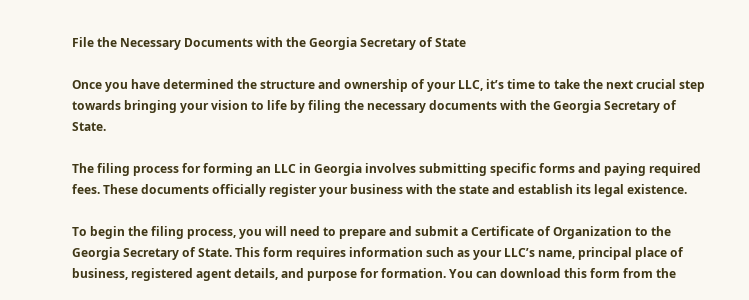File the Necessary Documents with the Georgia Secretary of State

Once you have determined the structure and ownership of your LLC, it’s time to take the next crucial step towards bringing your vision to life by filing the necessary documents with the Georgia Secretary of State.

The filing process for forming an LLC in Georgia involves submitting specific forms and paying required fees. These documents officially register your business with the state and establish its legal existence.

To begin the filing process, you will need to prepare and submit a Certificate of Organization to the Georgia Secretary of State. This form requires information such as your LLC’s name, principal place of business, registered agent details, and purpose for formation. You can download this form from the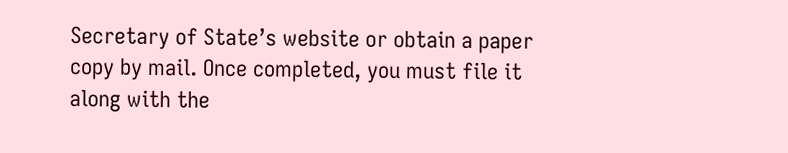Secretary of State’s website or obtain a paper copy by mail. Once completed, you must file it along with the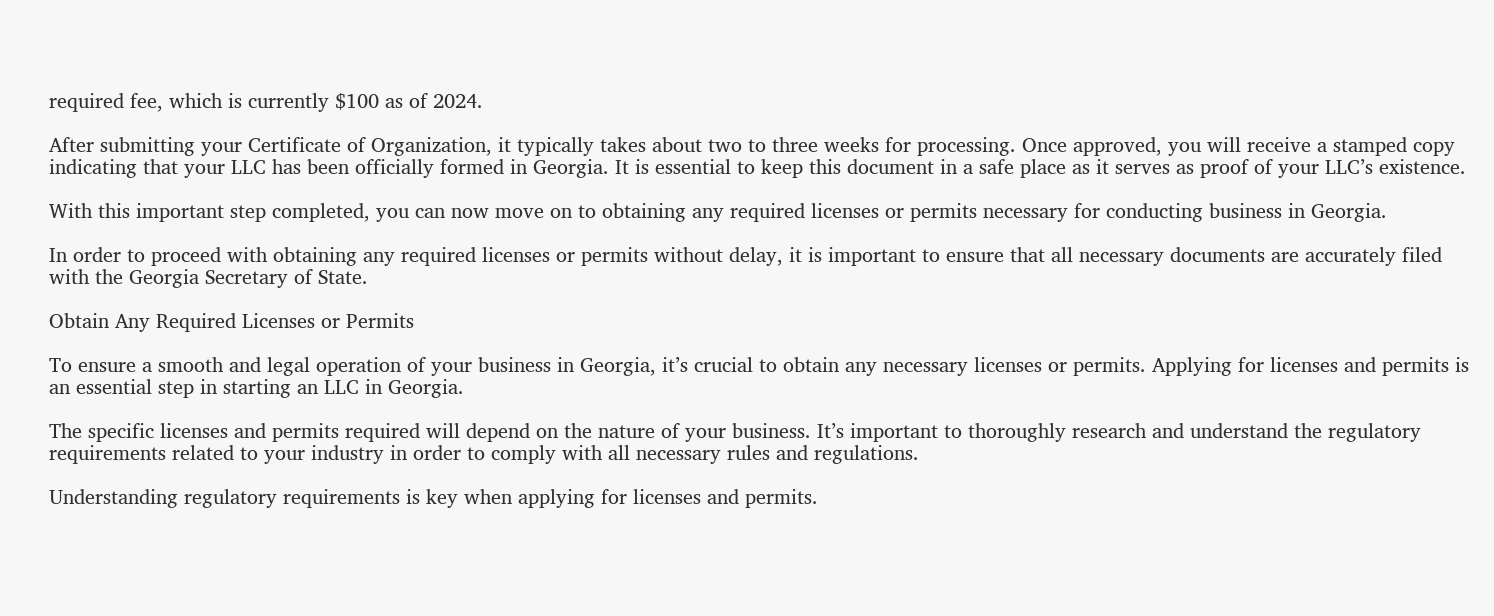required fee, which is currently $100 as of 2024.

After submitting your Certificate of Organization, it typically takes about two to three weeks for processing. Once approved, you will receive a stamped copy indicating that your LLC has been officially formed in Georgia. It is essential to keep this document in a safe place as it serves as proof of your LLC’s existence.

With this important step completed, you can now move on to obtaining any required licenses or permits necessary for conducting business in Georgia.

In order to proceed with obtaining any required licenses or permits without delay, it is important to ensure that all necessary documents are accurately filed with the Georgia Secretary of State.

Obtain Any Required Licenses or Permits

To ensure a smooth and legal operation of your business in Georgia, it’s crucial to obtain any necessary licenses or permits. Applying for licenses and permits is an essential step in starting an LLC in Georgia.

The specific licenses and permits required will depend on the nature of your business. It’s important to thoroughly research and understand the regulatory requirements related to your industry in order to comply with all necessary rules and regulations.

Understanding regulatory requirements is key when applying for licenses and permits.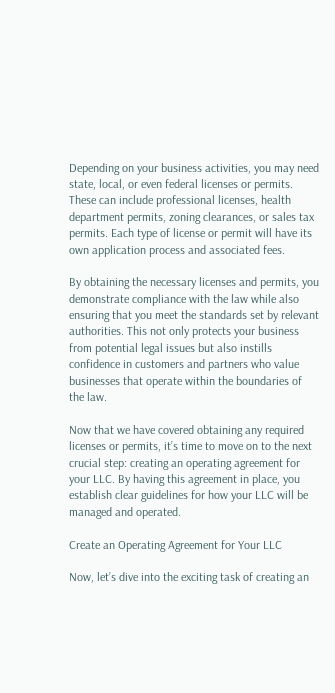Depending on your business activities, you may need state, local, or even federal licenses or permits. These can include professional licenses, health department permits, zoning clearances, or sales tax permits. Each type of license or permit will have its own application process and associated fees.

By obtaining the necessary licenses and permits, you demonstrate compliance with the law while also ensuring that you meet the standards set by relevant authorities. This not only protects your business from potential legal issues but also instills confidence in customers and partners who value businesses that operate within the boundaries of the law.

Now that we have covered obtaining any required licenses or permits, it’s time to move on to the next crucial step: creating an operating agreement for your LLC. By having this agreement in place, you establish clear guidelines for how your LLC will be managed and operated.

Create an Operating Agreement for Your LLC

Now, let’s dive into the exciting task of creating an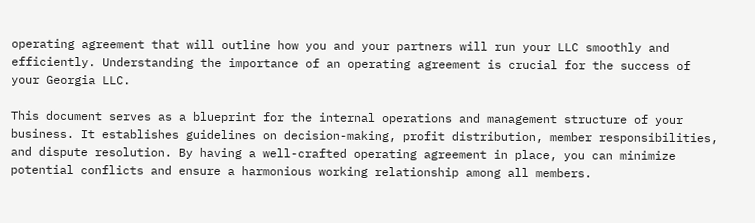operating agreement that will outline how you and your partners will run your LLC smoothly and efficiently. Understanding the importance of an operating agreement is crucial for the success of your Georgia LLC.

This document serves as a blueprint for the internal operations and management structure of your business. It establishes guidelines on decision-making, profit distribution, member responsibilities, and dispute resolution. By having a well-crafted operating agreement in place, you can minimize potential conflicts and ensure a harmonious working relationship among all members.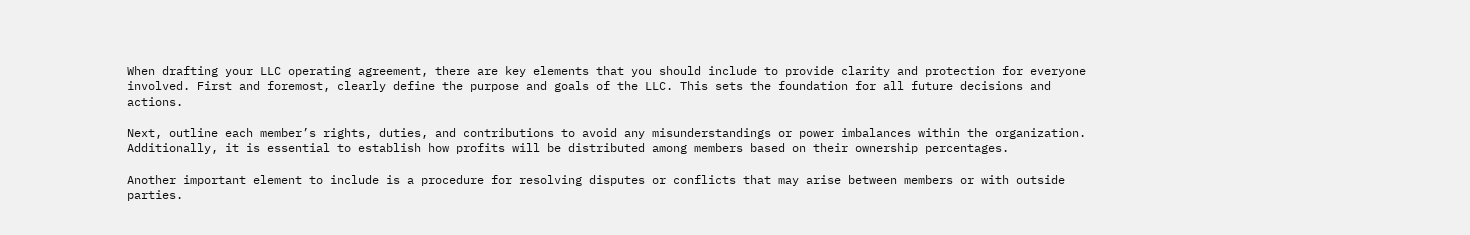When drafting your LLC operating agreement, there are key elements that you should include to provide clarity and protection for everyone involved. First and foremost, clearly define the purpose and goals of the LLC. This sets the foundation for all future decisions and actions.

Next, outline each member’s rights, duties, and contributions to avoid any misunderstandings or power imbalances within the organization. Additionally, it is essential to establish how profits will be distributed among members based on their ownership percentages.

Another important element to include is a procedure for resolving disputes or conflicts that may arise between members or with outside parties.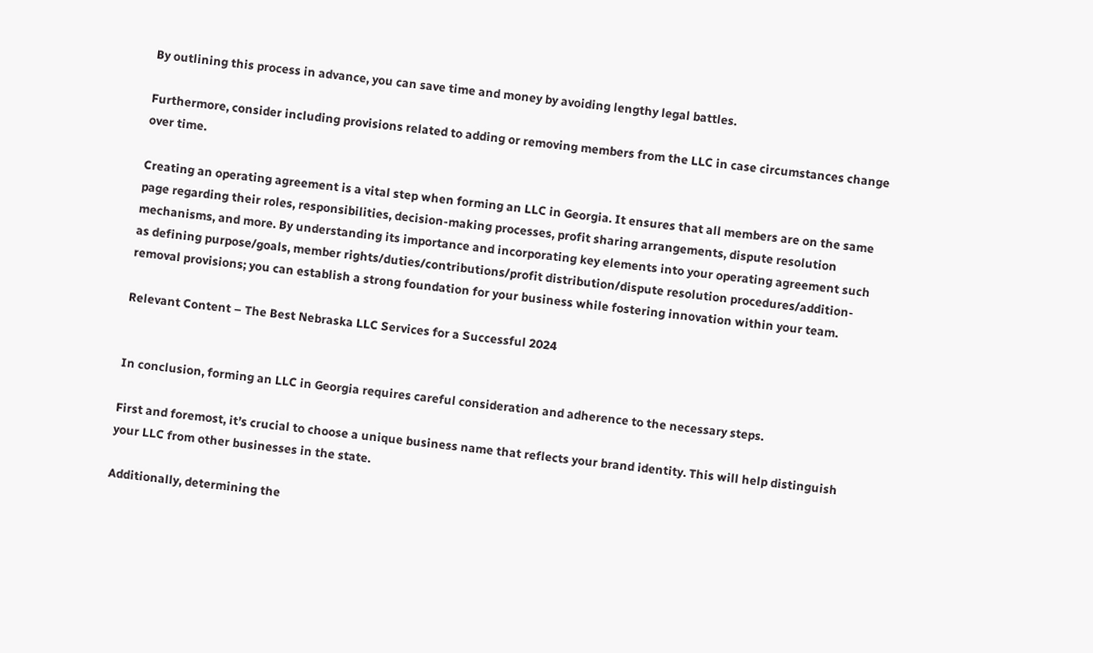By outlining this process in advance, you can save time and money by avoiding lengthy legal battles.

Furthermore, consider including provisions related to adding or removing members from the LLC in case circumstances change over time.

Creating an operating agreement is a vital step when forming an LLC in Georgia. It ensures that all members are on the same page regarding their roles, responsibilities, decision-making processes, profit sharing arrangements, dispute resolution mechanisms, and more. By understanding its importance and incorporating key elements into your operating agreement such as defining purpose/goals, member rights/duties/contributions/profit distribution/dispute resolution procedures/addition-removal provisions; you can establish a strong foundation for your business while fostering innovation within your team.

Relevant Content – The Best Nebraska LLC Services for a Successful 2024


In conclusion, forming an LLC in Georgia requires careful consideration and adherence to the necessary steps.

First and foremost, it’s crucial to choose a unique business name that reflects your brand identity. This will help distinguish your LLC from other businesses in the state.

Additionally, determining the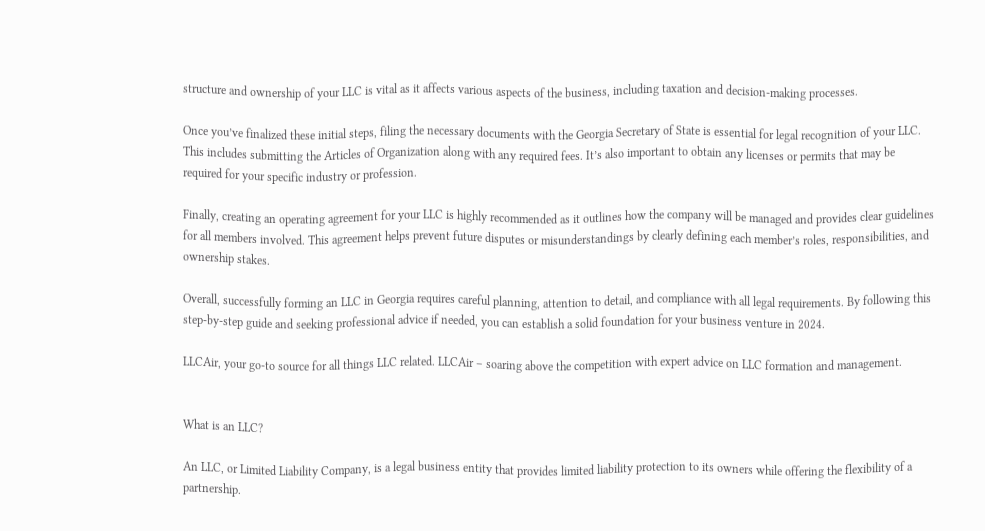structure and ownership of your LLC is vital as it affects various aspects of the business, including taxation and decision-making processes.

Once you’ve finalized these initial steps, filing the necessary documents with the Georgia Secretary of State is essential for legal recognition of your LLC. This includes submitting the Articles of Organization along with any required fees. It’s also important to obtain any licenses or permits that may be required for your specific industry or profession.

Finally, creating an operating agreement for your LLC is highly recommended as it outlines how the company will be managed and provides clear guidelines for all members involved. This agreement helps prevent future disputes or misunderstandings by clearly defining each member’s roles, responsibilities, and ownership stakes.

Overall, successfully forming an LLC in Georgia requires careful planning, attention to detail, and compliance with all legal requirements. By following this step-by-step guide and seeking professional advice if needed, you can establish a solid foundation for your business venture in 2024.

LLCAir, your go-to source for all things LLC related. LLCAir – soaring above the competition with expert advice on LLC formation and management.


What is an LLC?

An LLC, or Limited Liability Company, is a legal business entity that provides limited liability protection to its owners while offering the flexibility of a partnership.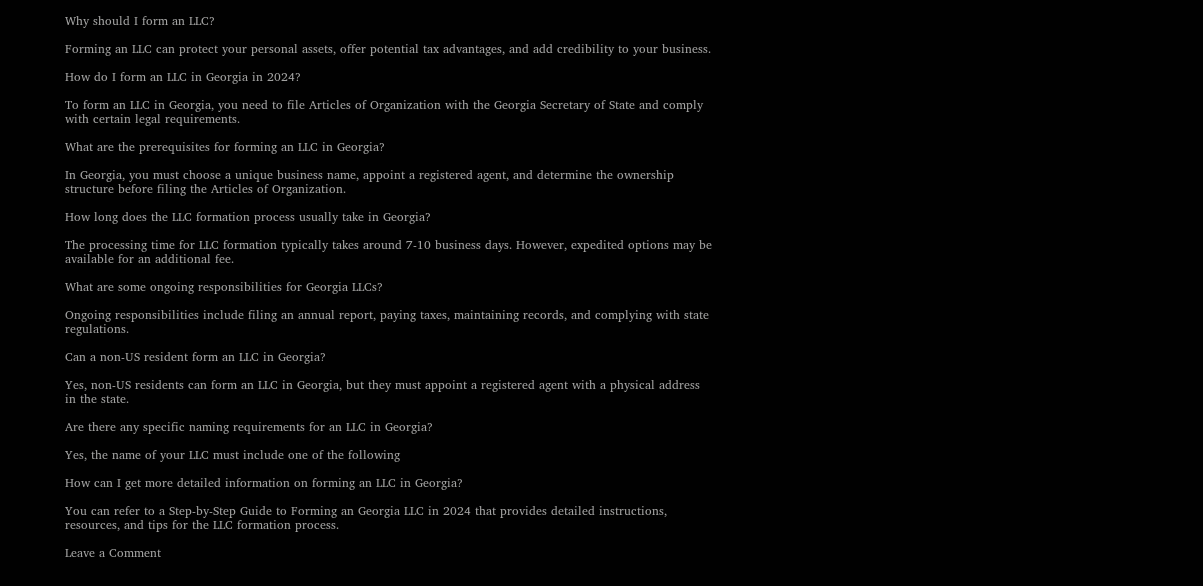Why should I form an LLC?

Forming an LLC can protect your personal assets, offer potential tax advantages, and add credibility to your business.

How do I form an LLC in Georgia in 2024?

To form an LLC in Georgia, you need to file Articles of Organization with the Georgia Secretary of State and comply with certain legal requirements.

What are the prerequisites for forming an LLC in Georgia?

In Georgia, you must choose a unique business name, appoint a registered agent, and determine the ownership structure before filing the Articles of Organization.

How long does the LLC formation process usually take in Georgia?

The processing time for LLC formation typically takes around 7-10 business days. However, expedited options may be available for an additional fee.

What are some ongoing responsibilities for Georgia LLCs?

Ongoing responsibilities include filing an annual report, paying taxes, maintaining records, and complying with state regulations.

Can a non-US resident form an LLC in Georgia?

Yes, non-US residents can form an LLC in Georgia, but they must appoint a registered agent with a physical address in the state.

Are there any specific naming requirements for an LLC in Georgia?

Yes, the name of your LLC must include one of the following

How can I get more detailed information on forming an LLC in Georgia?

You can refer to a Step-by-Step Guide to Forming an Georgia LLC in 2024 that provides detailed instructions, resources, and tips for the LLC formation process.

Leave a Comment